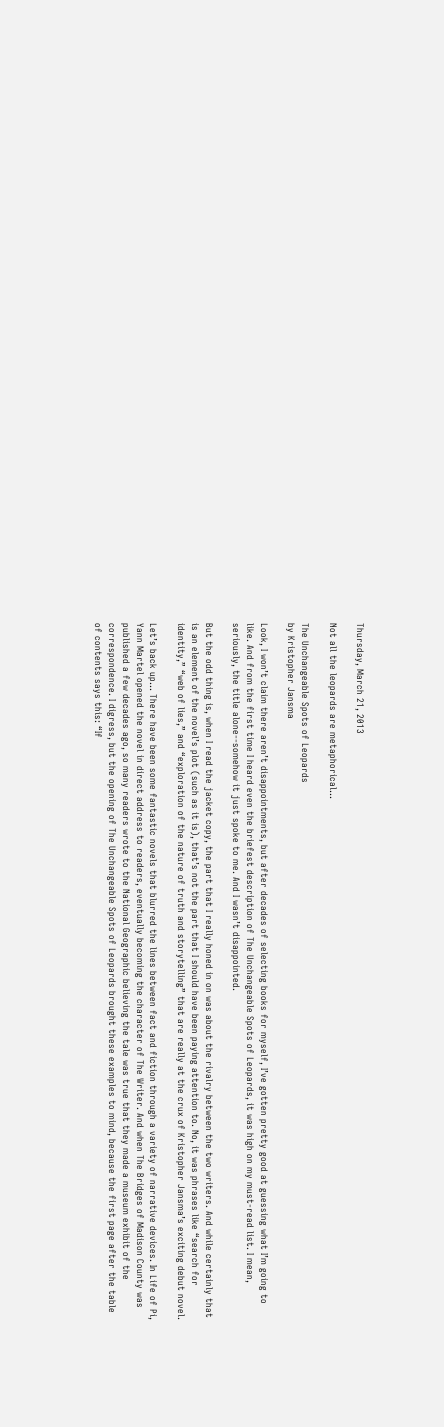Thursday, March 21, 2013

Not all the leopards are metaphorical...

The Unchangeable Spots of Leopards
by Kristopher Jansma

Look, I won’t claim there aren’t disappointments, but after decades of selecting books for myself, I’ve gotten pretty good at guessing what I’m going to like. And from the first time I heard even the briefest description of The Unchangeable Spots of Leopards, it was high on my must-read list. I mean, seriously, the title alone--somehow it just spoke to me. And I wasn’t disappointed.

But the odd thing is, when I read the jacket copy, the part that I really honed in on was about the rivalry between the two writers. And while certainly that is an element of the novel’s plot (such as it is), that’s not the part that I should have been paying attention to. No, it was phrases like “search for identity,” “web of lies,” and “exploration of the nature of truth and storytelling” that are really at the crux of Kristopher Jansma’s exciting debut novel.

Let’s back up… There have been some fantastic novels that blurred the lines between fact and fiction through a variety of narrative devices. In Life of Pi, Yann Martel opened the novel in direct address to readers, eventually becoming the character of The Writer. And when The Bridges of Madison County was published a few decades ago, so many readers wrote to the National Geographic believing the tale was true that they made a museum exhibit of the correspondence. I digress, but the opening of The Unchangeable Spots of Leopards brought these examples to mind, because the first page after the table of contents says this: “If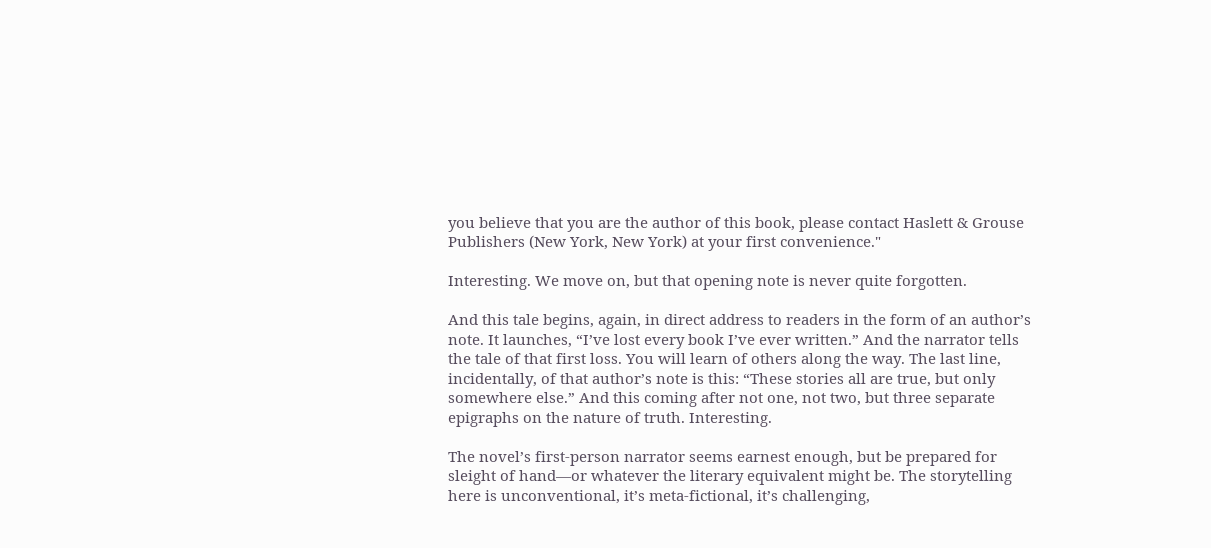you believe that you are the author of this book, please contact Haslett & Grouse Publishers (New York, New York) at your first convenience."

Interesting. We move on, but that opening note is never quite forgotten.

And this tale begins, again, in direct address to readers in the form of an author’s note. It launches, “I’ve lost every book I’ve ever written.” And the narrator tells the tale of that first loss. You will learn of others along the way. The last line, incidentally, of that author’s note is this: “These stories all are true, but only somewhere else.” And this coming after not one, not two, but three separate epigraphs on the nature of truth. Interesting.

The novel’s first-person narrator seems earnest enough, but be prepared for sleight of hand—or whatever the literary equivalent might be. The storytelling here is unconventional, it’s meta-fictional, it’s challenging,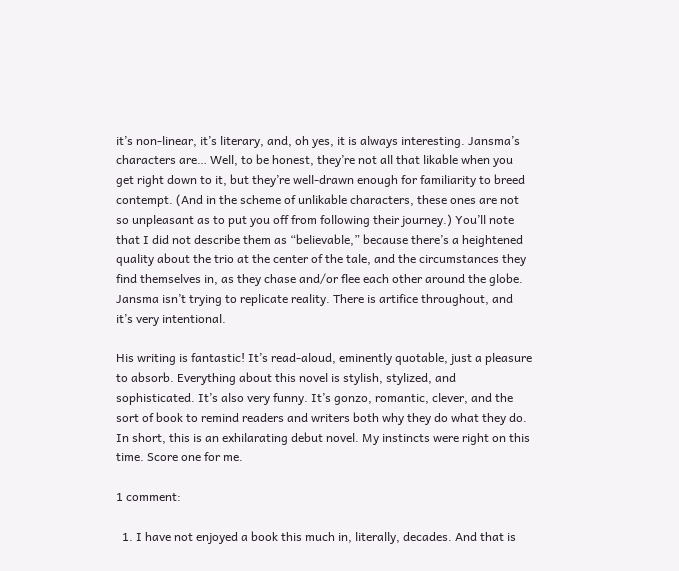it’s non-linear, it’s literary, and, oh yes, it is always interesting. Jansma’s characters are… Well, to be honest, they’re not all that likable when you get right down to it, but they’re well-drawn enough for familiarity to breed contempt. (And in the scheme of unlikable characters, these ones are not so unpleasant as to put you off from following their journey.) You’ll note that I did not describe them as “believable,” because there’s a heightened quality about the trio at the center of the tale, and the circumstances they find themselves in, as they chase and/or flee each other around the globe. Jansma isn’t trying to replicate reality. There is artifice throughout, and it’s very intentional.

His writing is fantastic! It’s read-aloud, eminently quotable, just a pleasure to absorb. Everything about this novel is stylish, stylized, and sophisticated. It’s also very funny. It’s gonzo, romantic, clever, and the sort of book to remind readers and writers both why they do what they do. In short, this is an exhilarating debut novel. My instincts were right on this time. Score one for me.

1 comment:

  1. I have not enjoyed a book this much in, literally, decades. And that is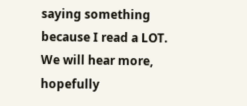saying something because I read a LOT. We will hear more, hopefully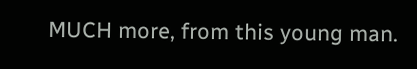MUCH more, from this young man.